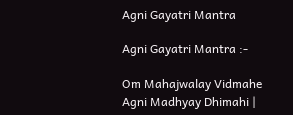Agni Gayatri Mantra

Agni Gayatri Mantra :-

Om Mahajwalay Vidmahe Agni Madhyay Dhimahi |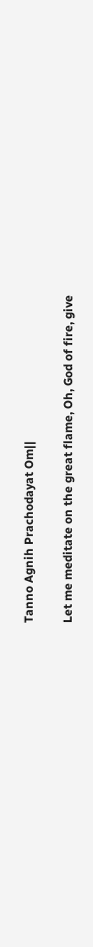Tanno Agnih Prachodayat Om||

Let me meditate on the great flame, Oh, God of fire, give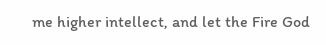me higher intellect, and let the Fire God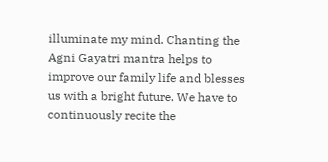illuminate my mind. Chanting the Agni Gayatri mantra helps to improve our family life and blesses us with a bright future. We have to continuously recite the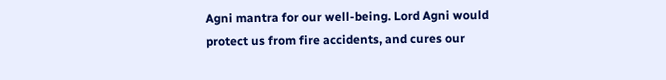Agni mantra for our well-being. Lord Agni would protect us from fire accidents, and cures our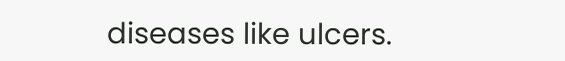diseases like ulcers.